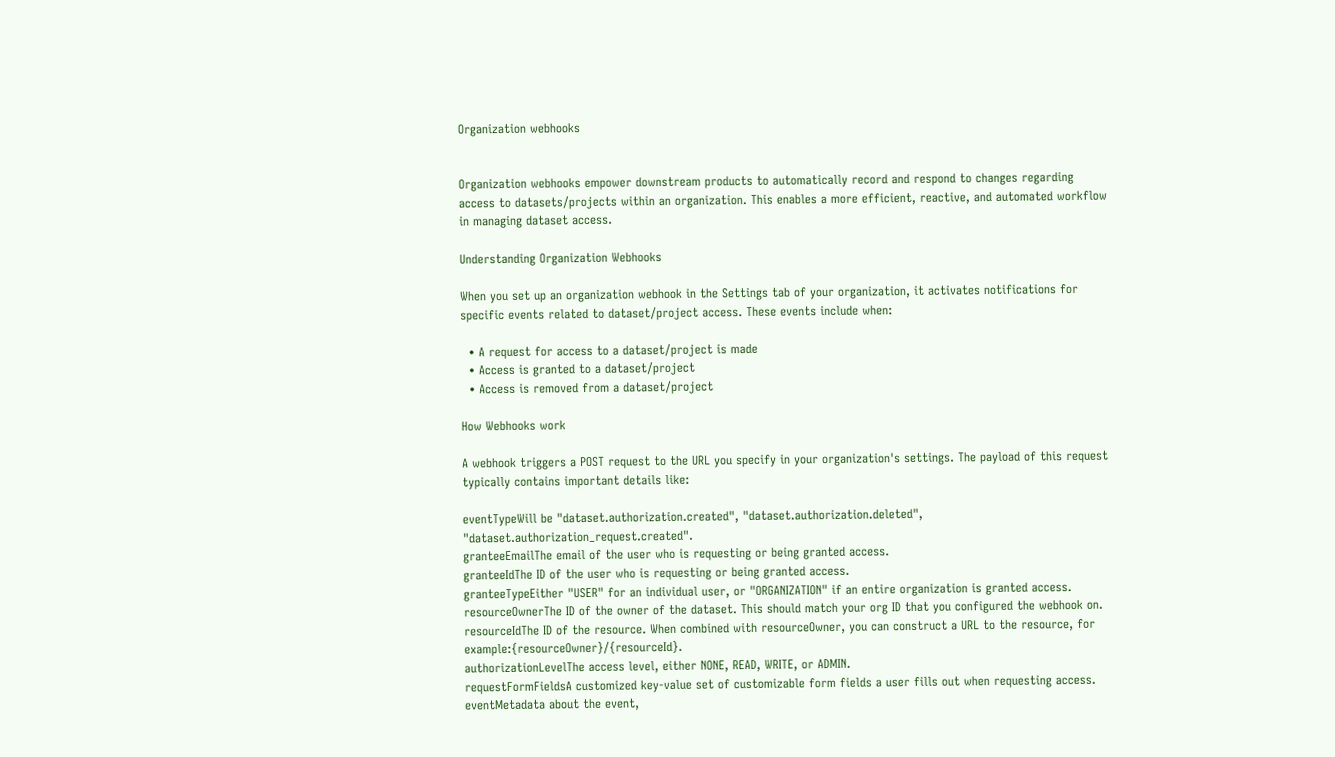Organization webhooks


Organization webhooks empower downstream products to automatically record and respond to changes regarding access to datasets/projects within an organization. This enables a more efficient, reactive, and automated workflow in managing dataset access.

Understanding Organization Webhooks

When you set up an organization webhook in the Settings tab of your organization, it activates notifications for specific events related to dataset/project access. These events include when:

  • A request for access to a dataset/project is made
  • Access is granted to a dataset/project
  • Access is removed from a dataset/project

How Webhooks work

A webhook triggers a POST request to the URL you specify in your organization's settings. The payload of this request typically contains important details like:

eventTypeWill be "dataset.authorization.created", "dataset.authorization.deleted", "dataset.authorization_request.created".
granteeEmailThe email of the user who is requesting or being granted access.
granteeIdThe ID of the user who is requesting or being granted access.
granteeTypeEither "USER" for an individual user, or "ORGANIZATION" if an entire organization is granted access.
resourceOwnerThe ID of the owner of the dataset. This should match your org ID that you configured the webhook on.
resourceIdThe ID of the resource. When combined with resourceOwner, you can construct a URL to the resource, for example:{resourceOwner}/{resourceId}.
authorizationLevelThe access level, either NONE, READ, WRITE, or ADMIN.
requestFormFieldsA customized key-value set of customizable form fields a user fills out when requesting access.
eventMetadata about the event,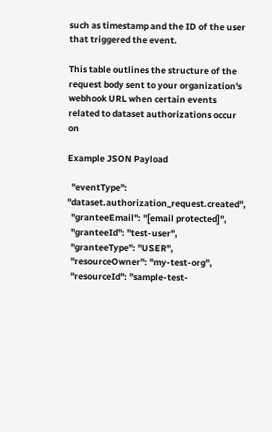such as timestamp and the ID of the user that triggered the event.

This table outlines the structure of the request body sent to your organization's webhook URL when certain events related to dataset authorizations occur on

Example JSON Payload

  "eventType": "dataset.authorization_request.created",
  "granteeEmail": "[email protected]",
  "granteeId": "test-user",
  "granteeType": "USER",
  "resourceOwner": "my-test-org",
  "resourceId": "sample-test-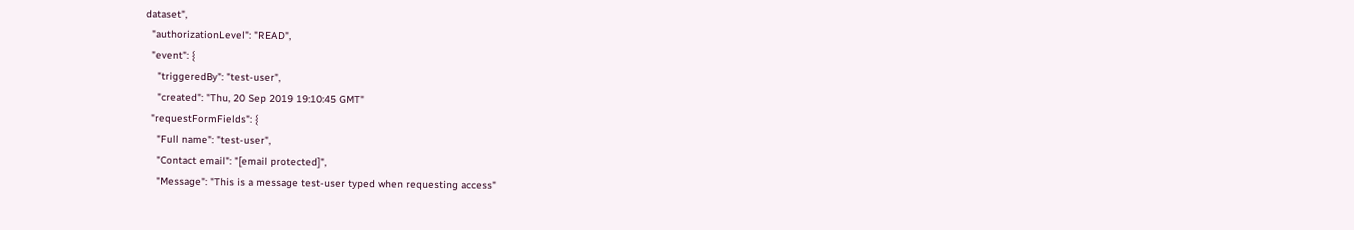dataset",
  "authorizationLevel": "READ",
  "event": {
    "triggeredBy": "test-user",
    "created": "Thu, 20 Sep 2019 19:10:45 GMT"
  "requestFormFields": {
    "Full name": "test-user",
    "Contact email": "[email protected]",
    "Message": "This is a message test-user typed when requesting access"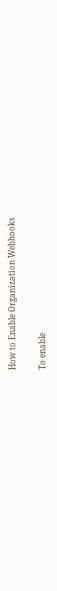How to Enable Organization Webhooks

To enable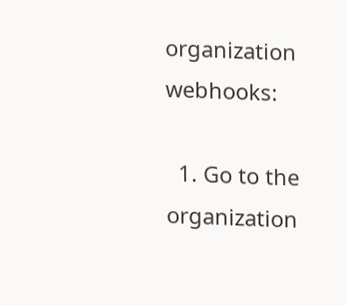organization webhooks:

  1. Go to the organization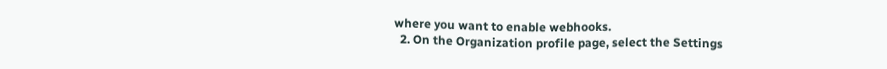where you want to enable webhooks.
  2. On the Organization profile page, select the Settings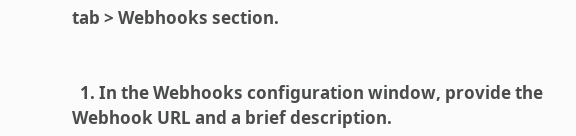tab > Webhooks section.


  1. In the Webhooks configuration window, provide the Webhook URL and a brief description.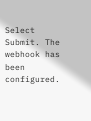Select Submit. The webhook has been configured.